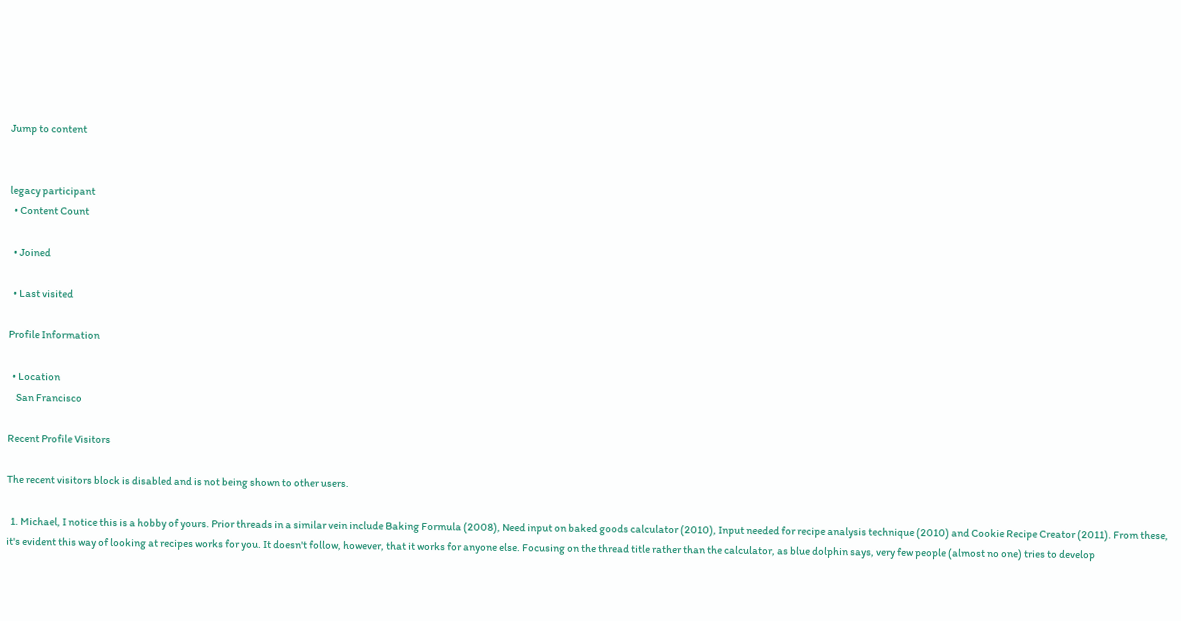Jump to content


legacy participant
  • Content Count

  • Joined

  • Last visited

Profile Information

  • Location
    San Francisco

Recent Profile Visitors

The recent visitors block is disabled and is not being shown to other users.

  1. Michael, I notice this is a hobby of yours. Prior threads in a similar vein include Baking Formula (2008), Need input on baked goods calculator (2010), Input needed for recipe analysis technique (2010) and Cookie Recipe Creator (2011). From these, it's evident this way of looking at recipes works for you. It doesn't follow, however, that it works for anyone else. Focusing on the thread title rather than the calculator, as blue dolphin says, very few people (almost no one) tries to develop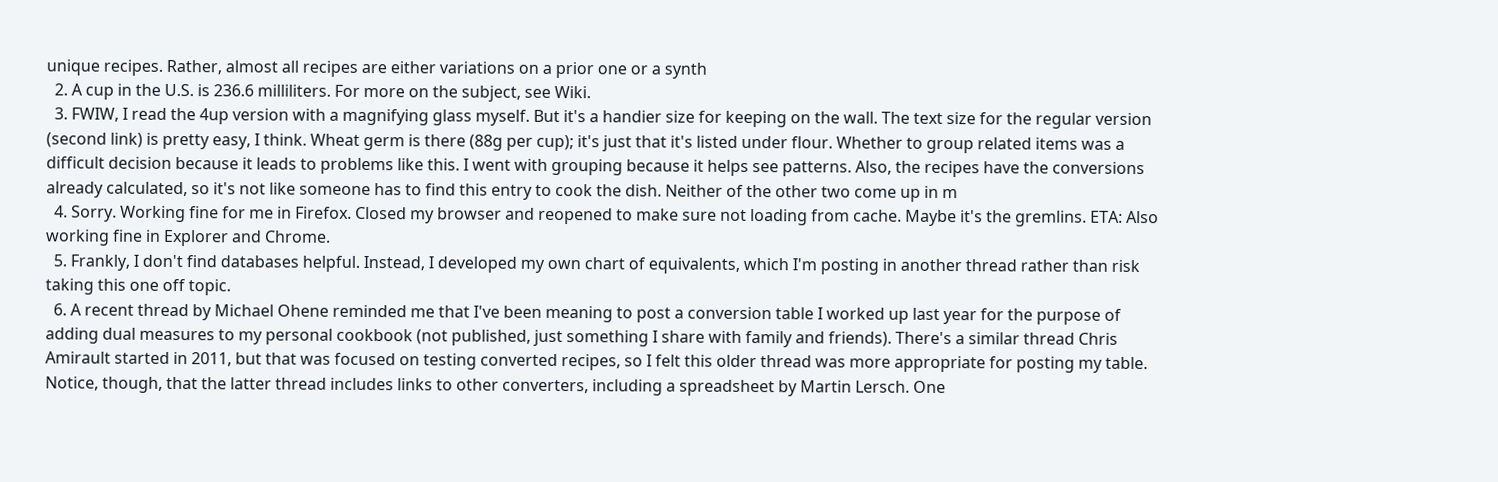unique recipes. Rather, almost all recipes are either variations on a prior one or a synth
  2. A cup in the U.S. is 236.6 milliliters. For more on the subject, see Wiki.
  3. FWIW, I read the 4up version with a magnifying glass myself. But it's a handier size for keeping on the wall. The text size for the regular version (second link) is pretty easy, I think. Wheat germ is there (88g per cup); it's just that it's listed under flour. Whether to group related items was a difficult decision because it leads to problems like this. I went with grouping because it helps see patterns. Also, the recipes have the conversions already calculated, so it's not like someone has to find this entry to cook the dish. Neither of the other two come up in m
  4. Sorry. Working fine for me in Firefox. Closed my browser and reopened to make sure not loading from cache. Maybe it's the gremlins. ETA: Also working fine in Explorer and Chrome.
  5. Frankly, I don't find databases helpful. Instead, I developed my own chart of equivalents, which I'm posting in another thread rather than risk taking this one off topic.
  6. A recent thread by Michael Ohene reminded me that I've been meaning to post a conversion table I worked up last year for the purpose of adding dual measures to my personal cookbook (not published, just something I share with family and friends). There's a similar thread Chris Amirault started in 2011, but that was focused on testing converted recipes, so I felt this older thread was more appropriate for posting my table. Notice, though, that the latter thread includes links to other converters, including a spreadsheet by Martin Lersch. One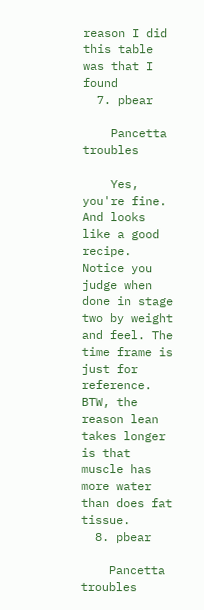reason I did this table was that I found
  7. pbear

    Pancetta troubles

    Yes, you're fine. And looks like a good recipe. Notice you judge when done in stage two by weight and feel. The time frame is just for reference. BTW, the reason lean takes longer is that muscle has more water than does fat tissue.
  8. pbear

    Pancetta troubles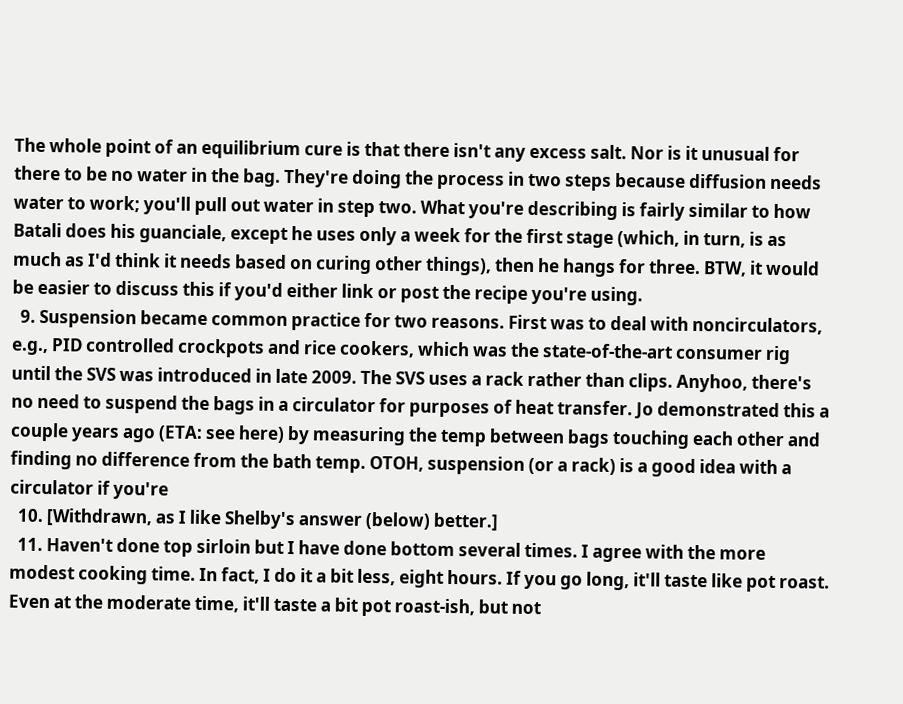The whole point of an equilibrium cure is that there isn't any excess salt. Nor is it unusual for there to be no water in the bag. They're doing the process in two steps because diffusion needs water to work; you'll pull out water in step two. What you're describing is fairly similar to how Batali does his guanciale, except he uses only a week for the first stage (which, in turn, is as much as I'd think it needs based on curing other things), then he hangs for three. BTW, it would be easier to discuss this if you'd either link or post the recipe you're using.
  9. Suspension became common practice for two reasons. First was to deal with noncirculators, e.g., PID controlled crockpots and rice cookers, which was the state-of-the-art consumer rig until the SVS was introduced in late 2009. The SVS uses a rack rather than clips. Anyhoo, there's no need to suspend the bags in a circulator for purposes of heat transfer. Jo demonstrated this a couple years ago (ETA: see here) by measuring the temp between bags touching each other and finding no difference from the bath temp. OTOH, suspension (or a rack) is a good idea with a circulator if you're
  10. [Withdrawn, as I like Shelby's answer (below) better.]
  11. Haven't done top sirloin but I have done bottom several times. I agree with the more modest cooking time. In fact, I do it a bit less, eight hours. If you go long, it'll taste like pot roast. Even at the moderate time, it'll taste a bit pot roast-ish, but not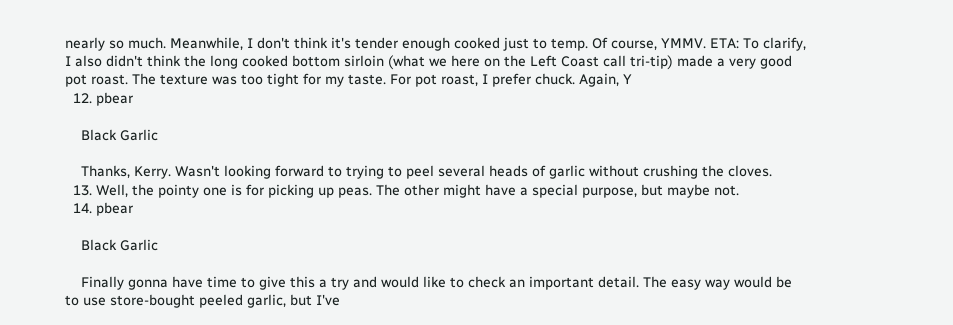nearly so much. Meanwhile, I don't think it's tender enough cooked just to temp. Of course, YMMV. ETA: To clarify, I also didn't think the long cooked bottom sirloin (what we here on the Left Coast call tri-tip) made a very good pot roast. The texture was too tight for my taste. For pot roast, I prefer chuck. Again, Y
  12. pbear

    Black Garlic

    Thanks, Kerry. Wasn't looking forward to trying to peel several heads of garlic without crushing the cloves.
  13. Well, the pointy one is for picking up peas. The other might have a special purpose, but maybe not.
  14. pbear

    Black Garlic

    Finally gonna have time to give this a try and would like to check an important detail. The easy way would be to use store-bought peeled garlic, but I've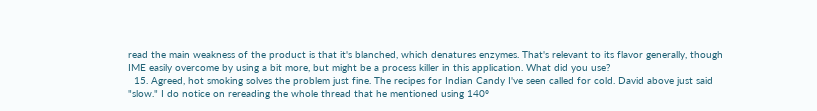read the main weakness of the product is that it's blanched, which denatures enzymes. That's relevant to its flavor generally, though IME easily overcome by using a bit more, but might be a process killer in this application. What did you use?
  15. Agreed, hot smoking solves the problem just fine. The recipes for Indian Candy I've seen called for cold. David above just said "slow." I do notice on rereading the whole thread that he mentioned using 140º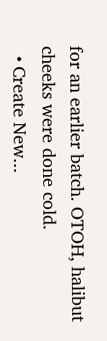for an earlier batch. OTOH, halibut cheeks were done cold.
  • Create New...